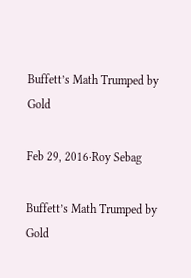Buffett’s Math Trumped by Gold

Feb 29, 2016·Roy Sebag

Buffett’s Math Trumped by Gold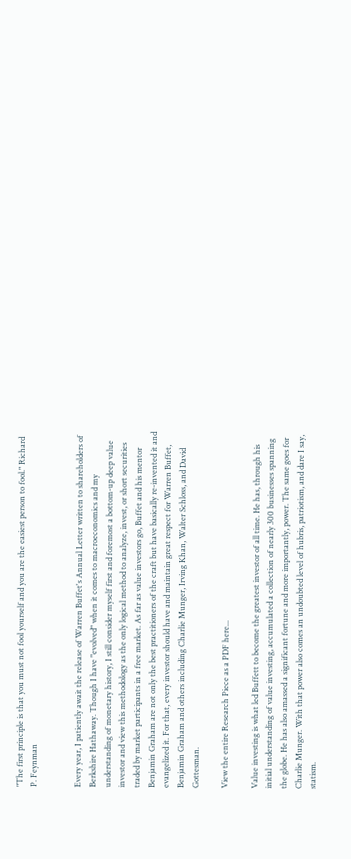"The first principle is that you must not fool yourself and you are the easiest person to fool." Richard P. Feynman


Every year, I patiently await the release of Warren Buffet's Annual Letter written to shareholders of Berkshire Hathaway. Though I have "evolved" when it comes to macroeconomics and my understanding of monetary history, I still consider myself first and foremost a bottom-up deep value investor and view this methodology as the only logical method to analyze, invest, or short securities traded by market participants in a free market. As far as value investors go, Buffet and his mentor Benjamin Graham are not only the best practitioners of the craft but have basically re-invented it and evangelized it. For that, every investor should have and maintain great respect for Warren Buffet, Benjamin Graham and others including Charlie Munger, Irving Khan, Walter Schloss, and David Gottesman.

View the entire Research Piece as a PDF here...

Value investing is what led Buffett to become the greatest investor of all time. He has, through his initial understanding of value investing, accumulated a collection of nearly 300 businesses spanning the globe. He has also amassed a significant fortune and more importantly, power. The same goes for Charlie Munger. With that power also comes an undoubted level of hubris, patriotism, and dare I say, statism.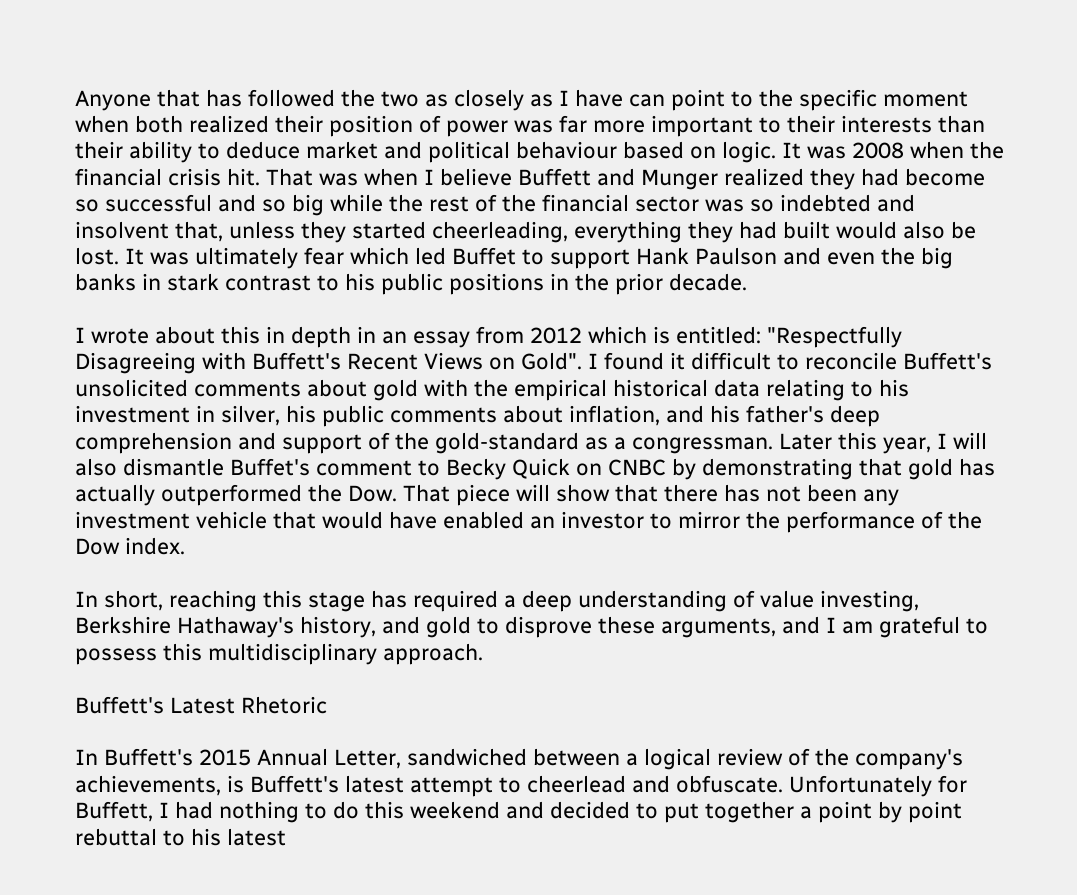Anyone that has followed the two as closely as I have can point to the specific moment when both realized their position of power was far more important to their interests than their ability to deduce market and political behaviour based on logic. It was 2008 when the financial crisis hit. That was when I believe Buffett and Munger realized they had become so successful and so big while the rest of the financial sector was so indebted and insolvent that, unless they started cheerleading, everything they had built would also be lost. It was ultimately fear which led Buffet to support Hank Paulson and even the big banks in stark contrast to his public positions in the prior decade.

I wrote about this in depth in an essay from 2012 which is entitled: "Respectfully Disagreeing with Buffett's Recent Views on Gold". I found it difficult to reconcile Buffett's unsolicited comments about gold with the empirical historical data relating to his investment in silver, his public comments about inflation, and his father's deep comprehension and support of the gold-standard as a congressman. Later this year, I will also dismantle Buffet's comment to Becky Quick on CNBC by demonstrating that gold has actually outperformed the Dow. That piece will show that there has not been any investment vehicle that would have enabled an investor to mirror the performance of the Dow index.

In short, reaching this stage has required a deep understanding of value investing, Berkshire Hathaway's history, and gold to disprove these arguments, and I am grateful to possess this multidisciplinary approach.

Buffett's Latest Rhetoric

In Buffett's 2015 Annual Letter, sandwiched between a logical review of the company's achievements, is Buffett's latest attempt to cheerlead and obfuscate. Unfortunately for Buffett, I had nothing to do this weekend and decided to put together a point by point rebuttal to his latest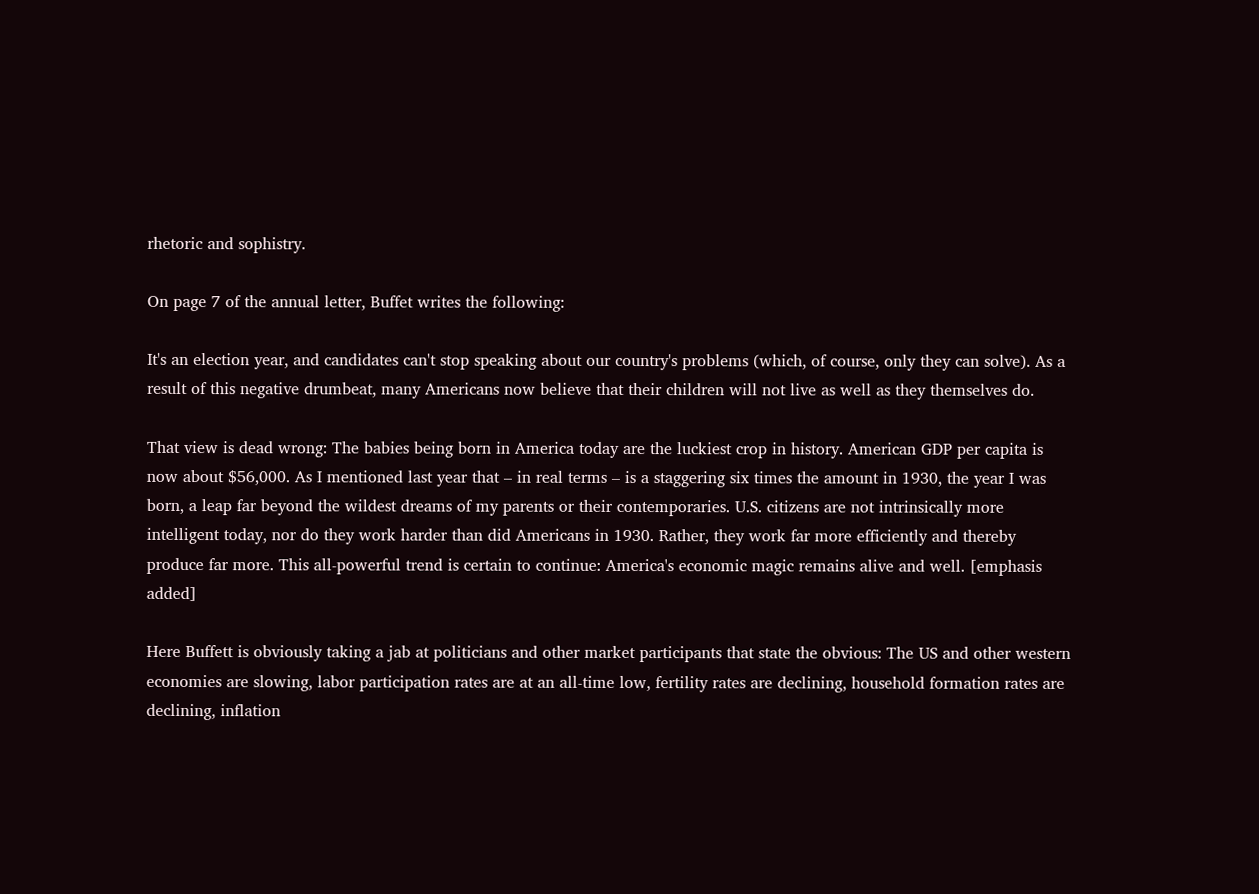rhetoric and sophistry.

On page 7 of the annual letter, Buffet writes the following:

It's an election year, and candidates can't stop speaking about our country's problems (which, of course, only they can solve). As a result of this negative drumbeat, many Americans now believe that their children will not live as well as they themselves do.

That view is dead wrong: The babies being born in America today are the luckiest crop in history. American GDP per capita is now about $56,000. As I mentioned last year that – in real terms – is a staggering six times the amount in 1930, the year I was born, a leap far beyond the wildest dreams of my parents or their contemporaries. U.S. citizens are not intrinsically more intelligent today, nor do they work harder than did Americans in 1930. Rather, they work far more efficiently and thereby produce far more. This all-powerful trend is certain to continue: America's economic magic remains alive and well. [emphasis added]

Here Buffett is obviously taking a jab at politicians and other market participants that state the obvious: The US and other western economies are slowing, labor participation rates are at an all-time low, fertility rates are declining, household formation rates are declining, inflation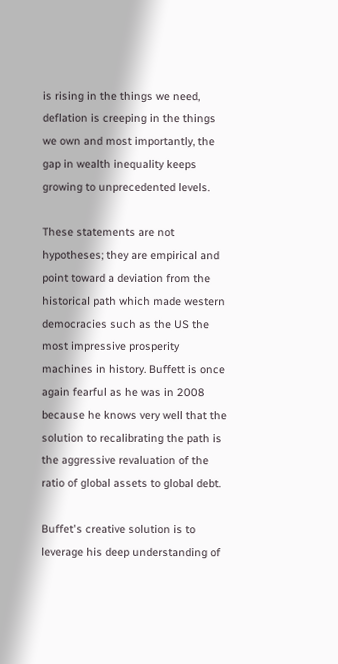is rising in the things we need, deflation is creeping in the things we own and most importantly, the gap in wealth inequality keeps growing to unprecedented levels.

These statements are not hypotheses; they are empirical and point toward a deviation from the historical path which made western democracies such as the US the most impressive prosperity machines in history. Buffett is once again fearful as he was in 2008 because he knows very well that the solution to recalibrating the path is the aggressive revaluation of the ratio of global assets to global debt.

Buffet's creative solution is to leverage his deep understanding of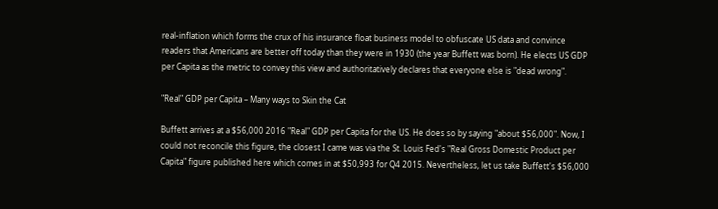real-inflation which forms the crux of his insurance float business model to obfuscate US data and convince readers that Americans are better off today than they were in 1930 (the year Buffett was born). He elects US GDP per Capita as the metric to convey this view and authoritatively declares that everyone else is "dead wrong".

"Real" GDP per Capita – Many ways to Skin the Cat

Buffett arrives at a $56,000 2016 "Real" GDP per Capita for the US. He does so by saying "about $56,000". Now, I could not reconcile this figure, the closest I came was via the St. Louis Fed's "Real Gross Domestic Product per Capita" figure published here which comes in at $50,993 for Q4 2015. Nevertheless, let us take Buffett's $56,000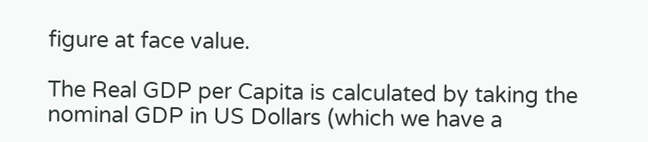figure at face value.

The Real GDP per Capita is calculated by taking the nominal GDP in US Dollars (which we have a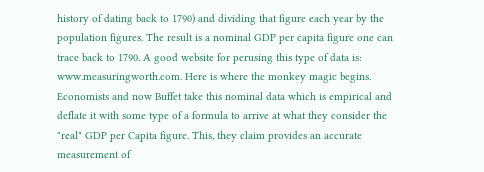history of dating back to 1790) and dividing that figure each year by the population figures. The result is a nominal GDP per capita figure one can trace back to 1790. A good website for perusing this type of data is: www.measuringworth.com. Here is where the monkey magic begins. Economists and now Buffet take this nominal data which is empirical and deflate it with some type of a formula to arrive at what they consider the "real" GDP per Capita figure. This, they claim provides an accurate measurement of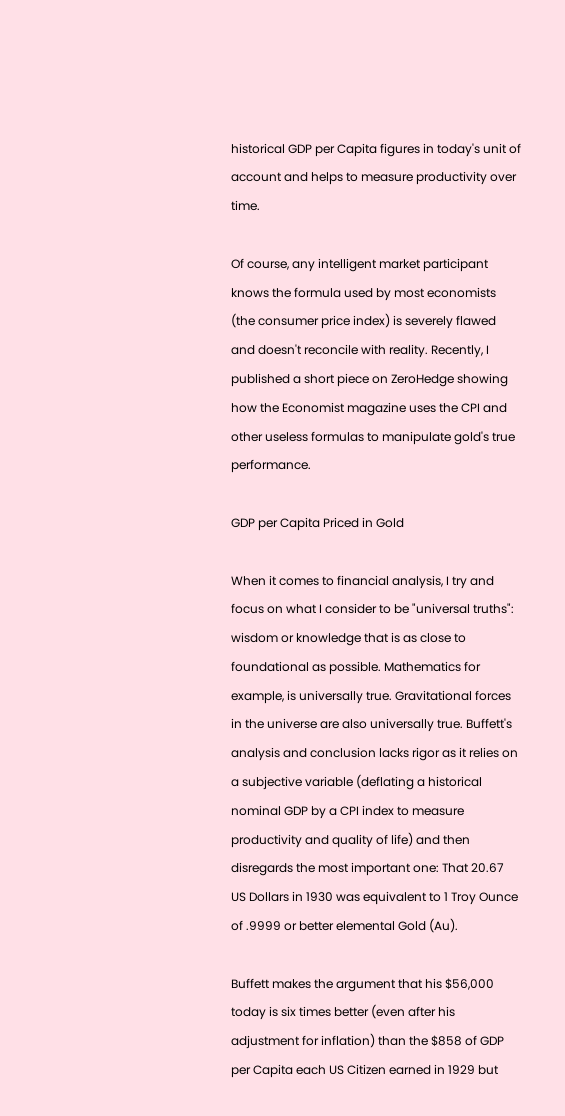historical GDP per Capita figures in today's unit of account and helps to measure productivity over time.

Of course, any intelligent market participant knows the formula used by most economists (the consumer price index) is severely flawed and doesn't reconcile with reality. Recently, I published a short piece on ZeroHedge showing how the Economist magazine uses the CPI and other useless formulas to manipulate gold's true performance.

GDP per Capita Priced in Gold

When it comes to financial analysis, I try and focus on what I consider to be "universal truths": wisdom or knowledge that is as close to foundational as possible. Mathematics for example, is universally true. Gravitational forces in the universe are also universally true. Buffett's analysis and conclusion lacks rigor as it relies on a subjective variable (deflating a historical nominal GDP by a CPI index to measure productivity and quality of life) and then disregards the most important one: That 20.67 US Dollars in 1930 was equivalent to 1 Troy Ounce of .9999 or better elemental Gold (Au).

Buffett makes the argument that his $56,000 today is six times better (even after his adjustment for inflation) than the $858 of GDP per Capita each US Citizen earned in 1929 but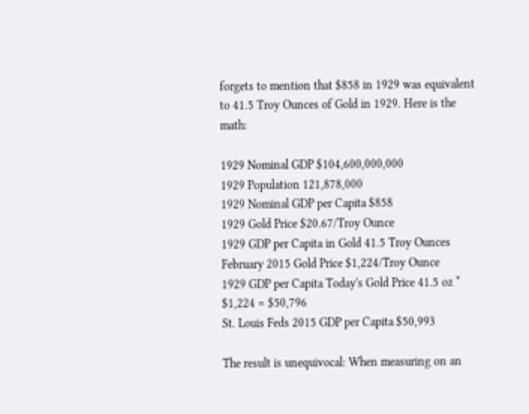forgets to mention that $858 in 1929 was equivalent to 41.5 Troy Ounces of Gold in 1929. Here is the math:

1929 Nominal GDP $104,600,000,000
1929 Population 121,878,000
1929 Nominal GDP per Capita $858
1929 Gold Price $20.67/Troy Ounce
1929 GDP per Capita in Gold 41.5 Troy Ounces
February 2015 Gold Price $1,224/Troy Ounce
1929 GDP per Capita Today's Gold Price 41.5 oz * $1,224 = $50,796
St. Louis Feds 2015 GDP per Capita $50,993

The result is unequivocal: When measuring on an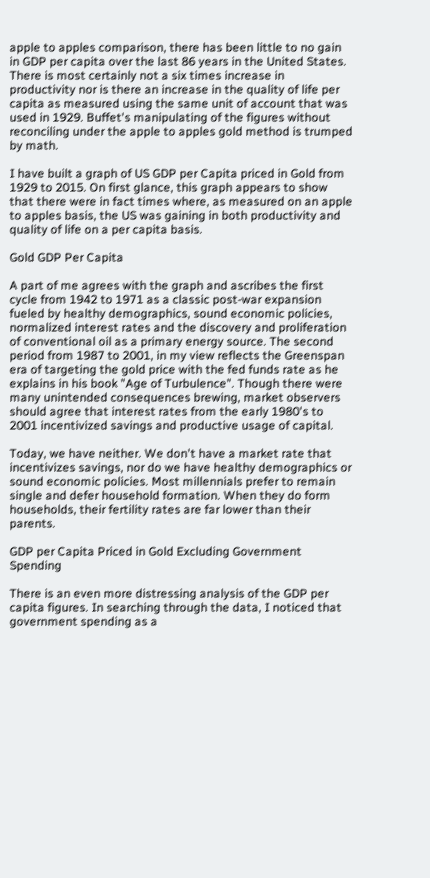apple to apples comparison, there has been little to no gain in GDP per capita over the last 86 years in the United States. There is most certainly not a six times increase in productivity nor is there an increase in the quality of life per capita as measured using the same unit of account that was used in 1929. Buffet's manipulating of the figures without reconciling under the apple to apples gold method is trumped by math.

I have built a graph of US GDP per Capita priced in Gold from 1929 to 2015. On first glance, this graph appears to show that there were in fact times where, as measured on an apple to apples basis, the US was gaining in both productivity and quality of life on a per capita basis.

Gold GDP Per Capita

A part of me agrees with the graph and ascribes the first cycle from 1942 to 1971 as a classic post-war expansion fueled by healthy demographics, sound economic policies, normalized interest rates and the discovery and proliferation of conventional oil as a primary energy source. The second period from 1987 to 2001, in my view reflects the Greenspan era of targeting the gold price with the fed funds rate as he explains in his book "Age of Turbulence". Though there were many unintended consequences brewing, market observers should agree that interest rates from the early 1980's to 2001 incentivized savings and productive usage of capital.

Today, we have neither. We don't have a market rate that incentivizes savings, nor do we have healthy demographics or sound economic policies. Most millennials prefer to remain single and defer household formation. When they do form households, their fertility rates are far lower than their parents.

GDP per Capita Priced in Gold Excluding Government Spending

There is an even more distressing analysis of the GDP per capita figures. In searching through the data, I noticed that government spending as a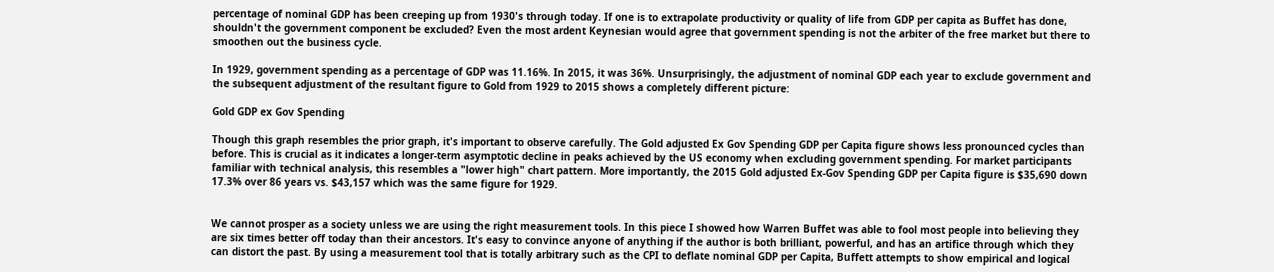percentage of nominal GDP has been creeping up from 1930's through today. If one is to extrapolate productivity or quality of life from GDP per capita as Buffet has done, shouldn't the government component be excluded? Even the most ardent Keynesian would agree that government spending is not the arbiter of the free market but there to smoothen out the business cycle.

In 1929, government spending as a percentage of GDP was 11.16%. In 2015, it was 36%. Unsurprisingly, the adjustment of nominal GDP each year to exclude government and the subsequent adjustment of the resultant figure to Gold from 1929 to 2015 shows a completely different picture:

Gold GDP ex Gov Spending

Though this graph resembles the prior graph, it's important to observe carefully. The Gold adjusted Ex Gov Spending GDP per Capita figure shows less pronounced cycles than before. This is crucial as it indicates a longer-term asymptotic decline in peaks achieved by the US economy when excluding government spending. For market participants familiar with technical analysis, this resembles a "lower high" chart pattern. More importantly, the 2015 Gold adjusted Ex-Gov Spending GDP per Capita figure is $35,690 down 17.3% over 86 years vs. $43,157 which was the same figure for 1929.


We cannot prosper as a society unless we are using the right measurement tools. In this piece I showed how Warren Buffet was able to fool most people into believing they are six times better off today than their ancestors. It's easy to convince anyone of anything if the author is both brilliant, powerful, and has an artifice through which they can distort the past. By using a measurement tool that is totally arbitrary such as the CPI to deflate nominal GDP per Capita, Buffett attempts to show empirical and logical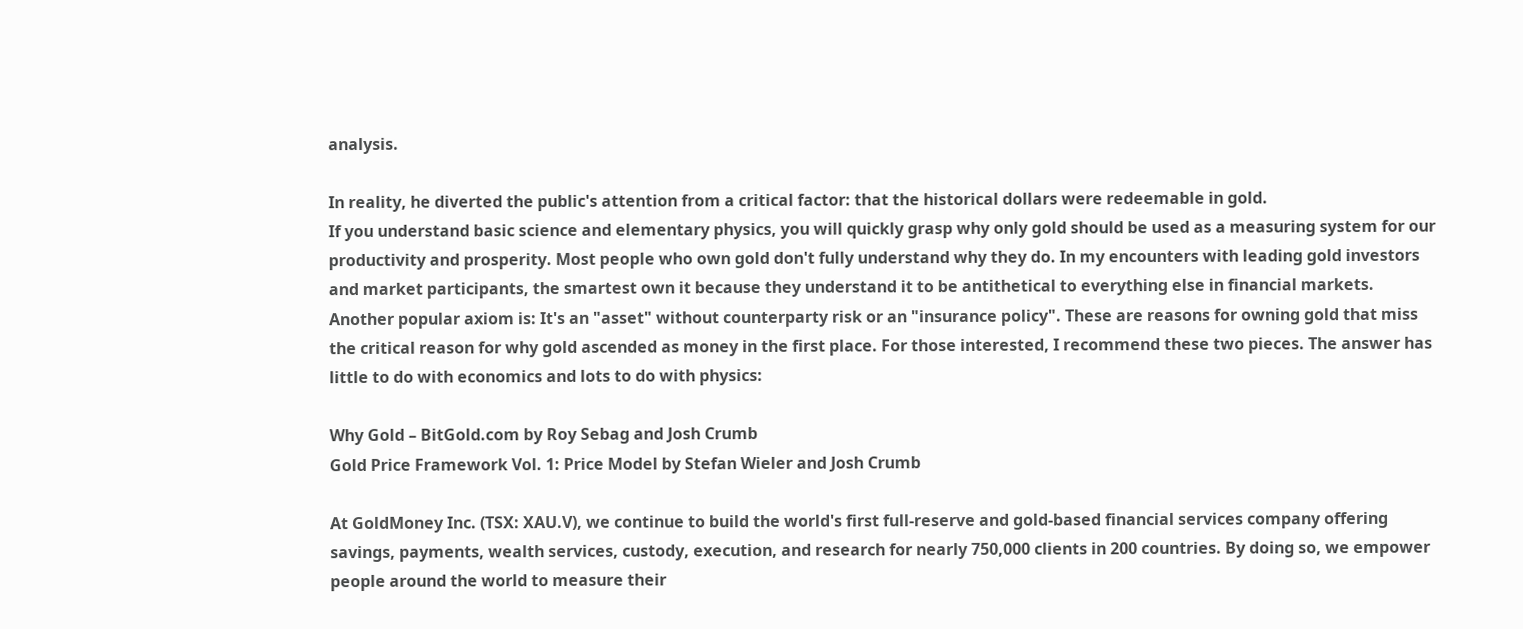analysis.

In reality, he diverted the public's attention from a critical factor: that the historical dollars were redeemable in gold.
If you understand basic science and elementary physics, you will quickly grasp why only gold should be used as a measuring system for our productivity and prosperity. Most people who own gold don't fully understand why they do. In my encounters with leading gold investors and market participants, the smartest own it because they understand it to be antithetical to everything else in financial markets. Another popular axiom is: It's an "asset" without counterparty risk or an "insurance policy". These are reasons for owning gold that miss the critical reason for why gold ascended as money in the first place. For those interested, I recommend these two pieces. The answer has little to do with economics and lots to do with physics:

Why Gold – BitGold.com by Roy Sebag and Josh Crumb
Gold Price Framework Vol. 1: Price Model by Stefan Wieler and Josh Crumb

At GoldMoney Inc. (TSX: XAU.V), we continue to build the world's first full-reserve and gold-based financial services company offering savings, payments, wealth services, custody, execution, and research for nearly 750,000 clients in 200 countries. By doing so, we empower people around the world to measure their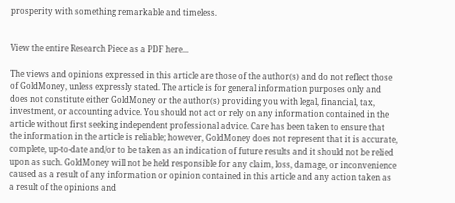prosperity with something remarkable and timeless.


View the entire Research Piece as a PDF here...

The views and opinions expressed in this article are those of the author(s) and do not reflect those of GoldMoney, unless expressly stated. The article is for general information purposes only and does not constitute either GoldMoney or the author(s) providing you with legal, financial, tax, investment, or accounting advice. You should not act or rely on any information contained in the article without first seeking independent professional advice. Care has been taken to ensure that the information in the article is reliable; however, GoldMoney does not represent that it is accurate, complete, up-to-date and/or to be taken as an indication of future results and it should not be relied upon as such. GoldMoney will not be held responsible for any claim, loss, damage, or inconvenience caused as a result of any information or opinion contained in this article and any action taken as a result of the opinions and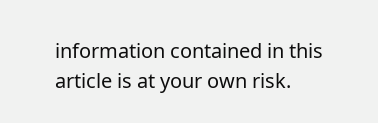information contained in this article is at your own risk.